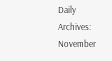Daily Archives: November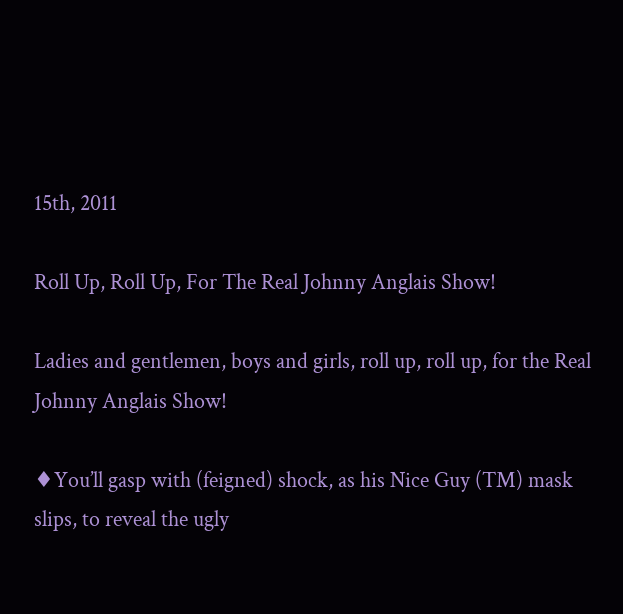15th, 2011

Roll Up, Roll Up, For The Real Johnny Anglais Show!

Ladies and gentlemen, boys and girls, roll up, roll up, for the Real Johnny Anglais Show!

♦You’ll gasp with (feigned) shock, as his Nice Guy (TM) mask slips, to reveal the ugly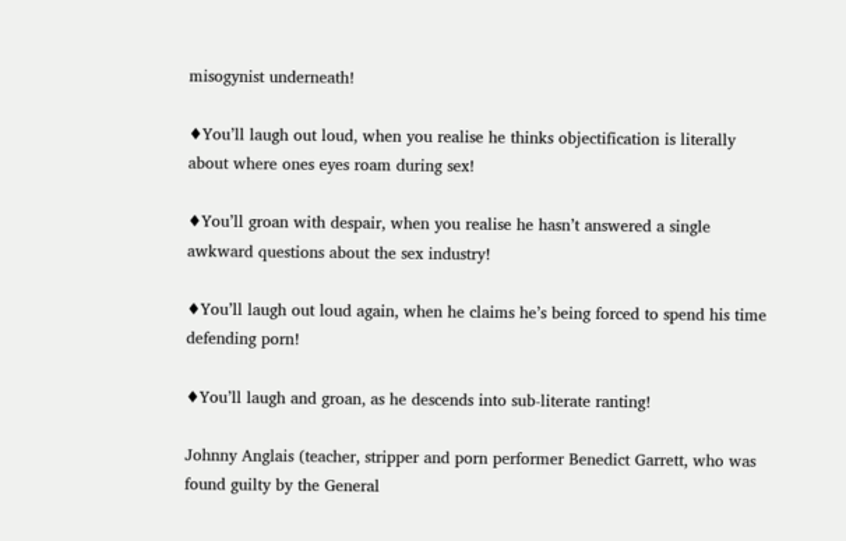misogynist underneath!

♦You’ll laugh out loud, when you realise he thinks objectification is literally about where ones eyes roam during sex!

♦You’ll groan with despair, when you realise he hasn’t answered a single awkward questions about the sex industry!

♦You’ll laugh out loud again, when he claims he’s being forced to spend his time defending porn!

♦You’ll laugh and groan, as he descends into sub-literate ranting!

Johnny Anglais (teacher, stripper and porn performer Benedict Garrett, who was found guilty by the General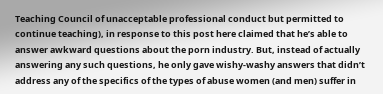Teaching Council of unacceptable professional conduct but permitted to continue teaching), in response to this post here claimed that he’s able to answer awkward questions about the porn industry. But, instead of actually answering any such questions, he only gave wishy-washy answers that didn’t address any of the specifics of the types of abuse women (and men) suffer in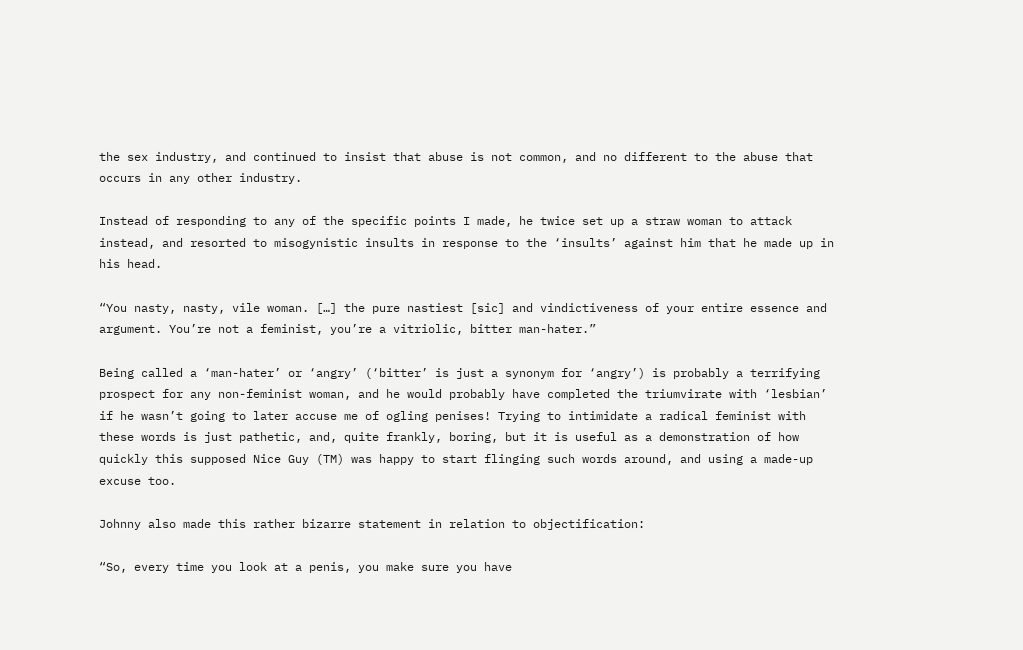the sex industry, and continued to insist that abuse is not common, and no different to the abuse that occurs in any other industry.

Instead of responding to any of the specific points I made, he twice set up a straw woman to attack instead, and resorted to misogynistic insults in response to the ‘insults’ against him that he made up in his head.

“You nasty, nasty, vile woman. […] the pure nastiest [sic] and vindictiveness of your entire essence and argument. You’re not a feminist, you’re a vitriolic, bitter man-hater.”

Being called a ‘man-hater’ or ‘angry’ (‘bitter’ is just a synonym for ‘angry’) is probably a terrifying prospect for any non-feminist woman, and he would probably have completed the triumvirate with ‘lesbian’ if he wasn’t going to later accuse me of ogling penises! Trying to intimidate a radical feminist with these words is just pathetic, and, quite frankly, boring, but it is useful as a demonstration of how quickly this supposed Nice Guy (TM) was happy to start flinging such words around, and using a made-up excuse too.

Johnny also made this rather bizarre statement in relation to objectification:

“So, every time you look at a penis, you make sure you have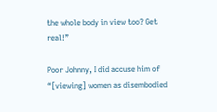the whole body in view too? Get real!”

Poor Johnny, I did accuse him of “[viewing] women as disembodied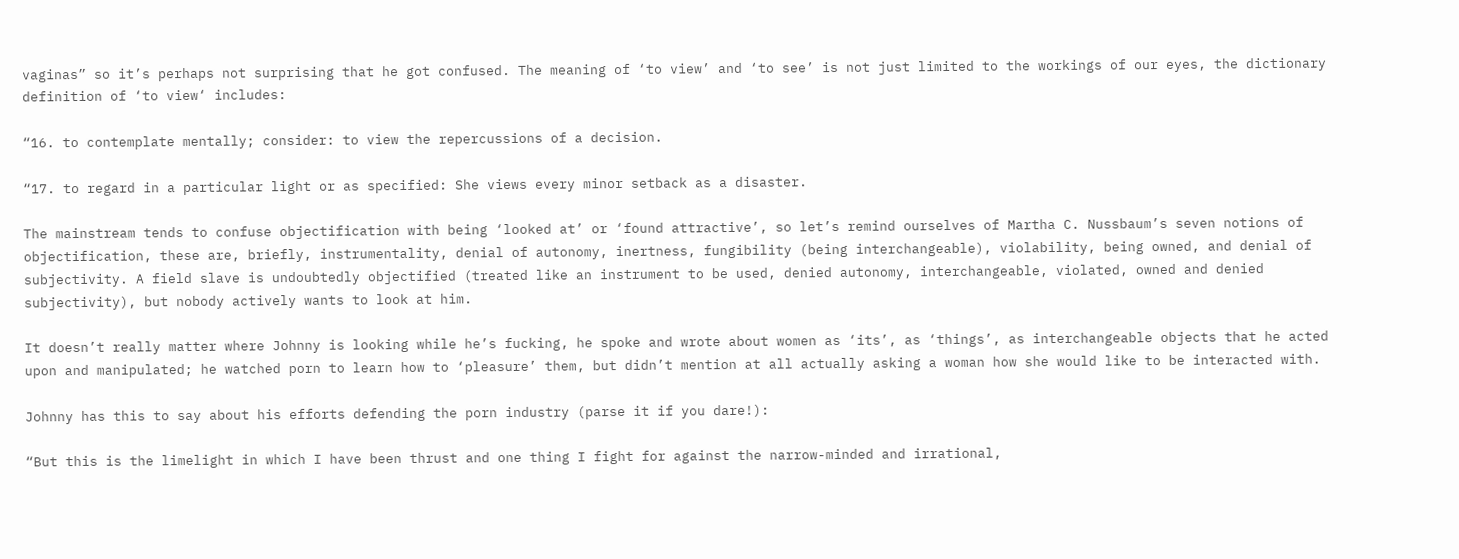vaginas” so it’s perhaps not surprising that he got confused. The meaning of ‘to view’ and ‘to see’ is not just limited to the workings of our eyes, the dictionary definition of ‘to view‘ includes:

“16. to contemplate mentally; consider: to view the repercussions of a decision.

“17. to regard in a particular light or as specified: She views every minor setback as a disaster.

The mainstream tends to confuse objectification with being ‘looked at’ or ‘found attractive’, so let’s remind ourselves of Martha C. Nussbaum’s seven notions of objectification, these are, briefly, instrumentality, denial of autonomy, inertness, fungibility (being interchangeable), violability, being owned, and denial of subjectivity. A field slave is undoubtedly objectified (treated like an instrument to be used, denied autonomy, interchangeable, violated, owned and denied subjectivity), but nobody actively wants to look at him.

It doesn’t really matter where Johnny is looking while he’s fucking, he spoke and wrote about women as ‘its’, as ‘things’, as interchangeable objects that he acted upon and manipulated; he watched porn to learn how to ‘pleasure’ them, but didn’t mention at all actually asking a woman how she would like to be interacted with.

Johnny has this to say about his efforts defending the porn industry (parse it if you dare!):

“But this is the limelight in which I have been thrust and one thing I fight for against the narrow-minded and irrational,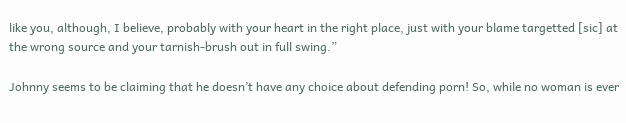like you, although, I believe, probably with your heart in the right place, just with your blame targetted [sic] at the wrong source and your tarnish-brush out in full swing.”

Johnny seems to be claiming that he doesn’t have any choice about defending porn! So, while no woman is ever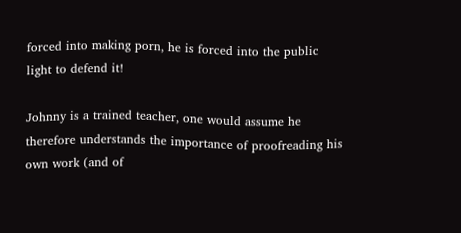forced into making porn, he is forced into the public light to defend it!

Johnny is a trained teacher, one would assume he therefore understands the importance of proofreading his own work (and of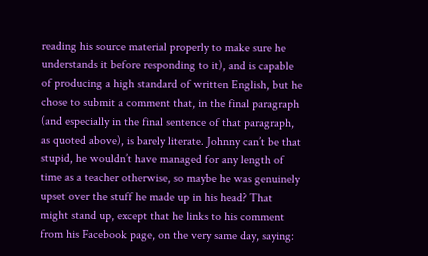reading his source material properly to make sure he understands it before responding to it), and is capable of producing a high standard of written English, but he chose to submit a comment that, in the final paragraph (and especially in the final sentence of that paragraph, as quoted above), is barely literate. Johnny can’t be that stupid, he wouldn’t have managed for any length of time as a teacher otherwise, so maybe he was genuinely upset over the stuff he made up in his head? That might stand up, except that he links to his comment from his Facebook page, on the very same day, saying: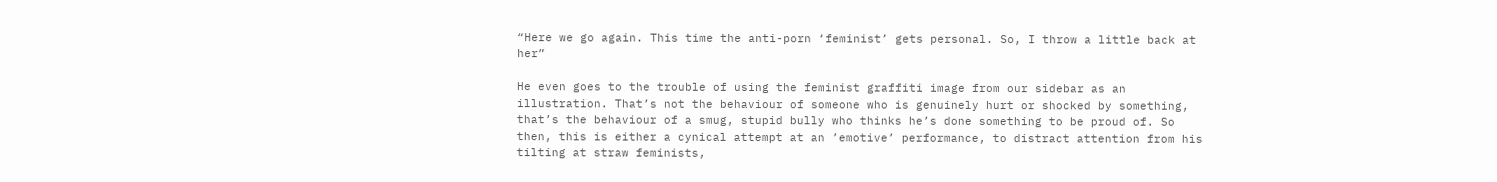“Here we go again. This time the anti-porn ‘feminist’ gets personal. So, I throw a little back at her”

He even goes to the trouble of using the feminist graffiti image from our sidebar as an illustration. That’s not the behaviour of someone who is genuinely hurt or shocked by something, that’s the behaviour of a smug, stupid bully who thinks he’s done something to be proud of. So then, this is either a cynical attempt at an ’emotive’ performance, to distract attention from his tilting at straw feminists,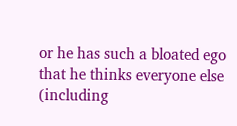or he has such a bloated ego that he thinks everyone else (including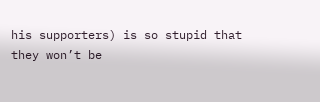his supporters) is so stupid that they won’t be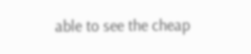able to see the cheap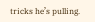tricks he’s pulling.